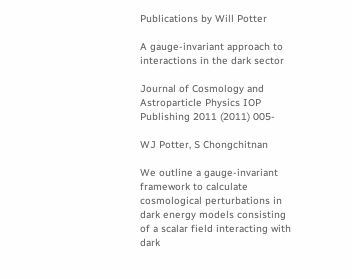Publications by Will Potter

A gauge-invariant approach to interactions in the dark sector

Journal of Cosmology and Astroparticle Physics IOP Publishing 2011 (2011) 005-

WJ Potter, S Chongchitnan

We outline a gauge-invariant framework to calculate cosmological perturbations in dark energy models consisting of a scalar field interacting with dark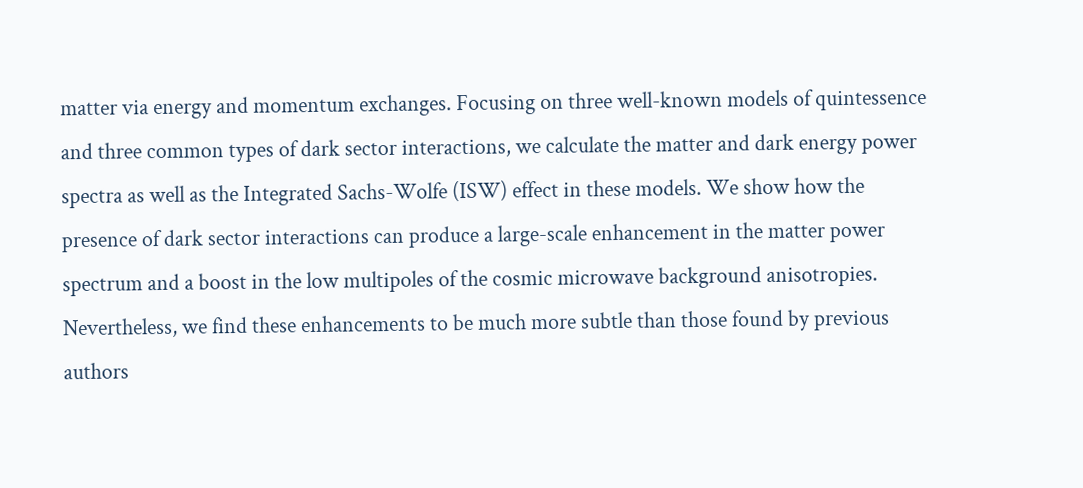matter via energy and momentum exchanges. Focusing on three well-known models of quintessence and three common types of dark sector interactions, we calculate the matter and dark energy power spectra as well as the Integrated Sachs-Wolfe (ISW) effect in these models. We show how the presence of dark sector interactions can produce a large-scale enhancement in the matter power spectrum and a boost in the low multipoles of the cosmic microwave background anisotropies. Nevertheless, we find these enhancements to be much more subtle than those found by previous authors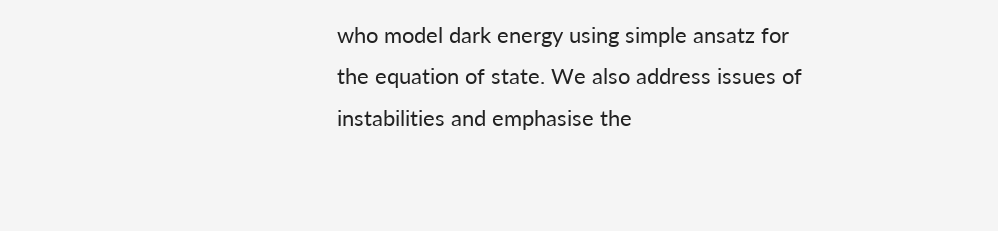who model dark energy using simple ansatz for the equation of state. We also address issues of instabilities and emphasise the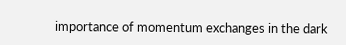importance of momentum exchanges in the dark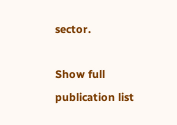sector.

Show full publication list